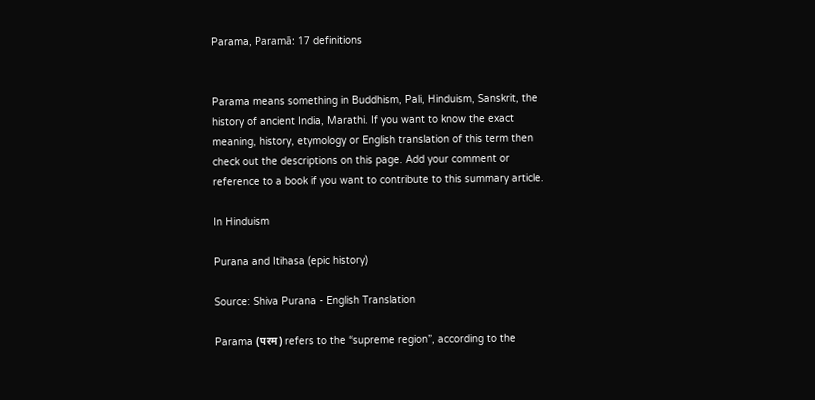Parama, Paramā: 17 definitions


Parama means something in Buddhism, Pali, Hinduism, Sanskrit, the history of ancient India, Marathi. If you want to know the exact meaning, history, etymology or English translation of this term then check out the descriptions on this page. Add your comment or reference to a book if you want to contribute to this summary article.

In Hinduism

Purana and Itihasa (epic history)

Source: Shiva Purana - English Translation

Parama (परम) refers to the “supreme region”, according to the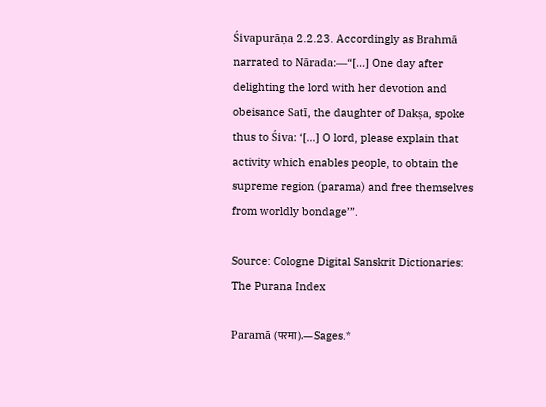Śivapurāṇa 2.2.23. Accordingly as Brahmā narrated to Nārada:—“[...] One day after delighting the lord with her devotion and obeisance Satī, the daughter of Dakṣa, spoke thus to Śiva: ‘[...] O lord, please explain that activity which enables people, to obtain the supreme region (parama) and free themselves from worldly bondage’”.

Source: Cologne Digital Sanskrit Dictionaries: The Purana Index

Paramā (परमा).—Sages.*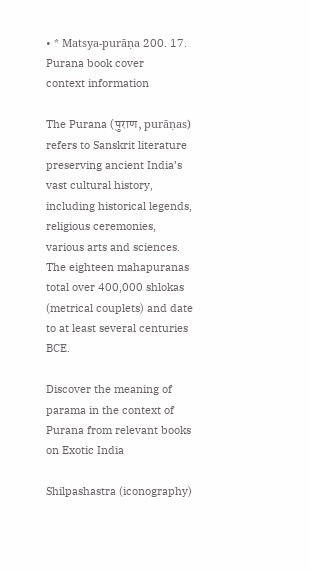• * Matsya-purāṇa 200. 17.
Purana book cover
context information

The Purana (पुराण, purāṇas) refers to Sanskrit literature preserving ancient India’s vast cultural history, including historical legends, religious ceremonies, various arts and sciences. The eighteen mahapuranas total over 400,000 shlokas (metrical couplets) and date to at least several centuries BCE.

Discover the meaning of parama in the context of Purana from relevant books on Exotic India

Shilpashastra (iconography)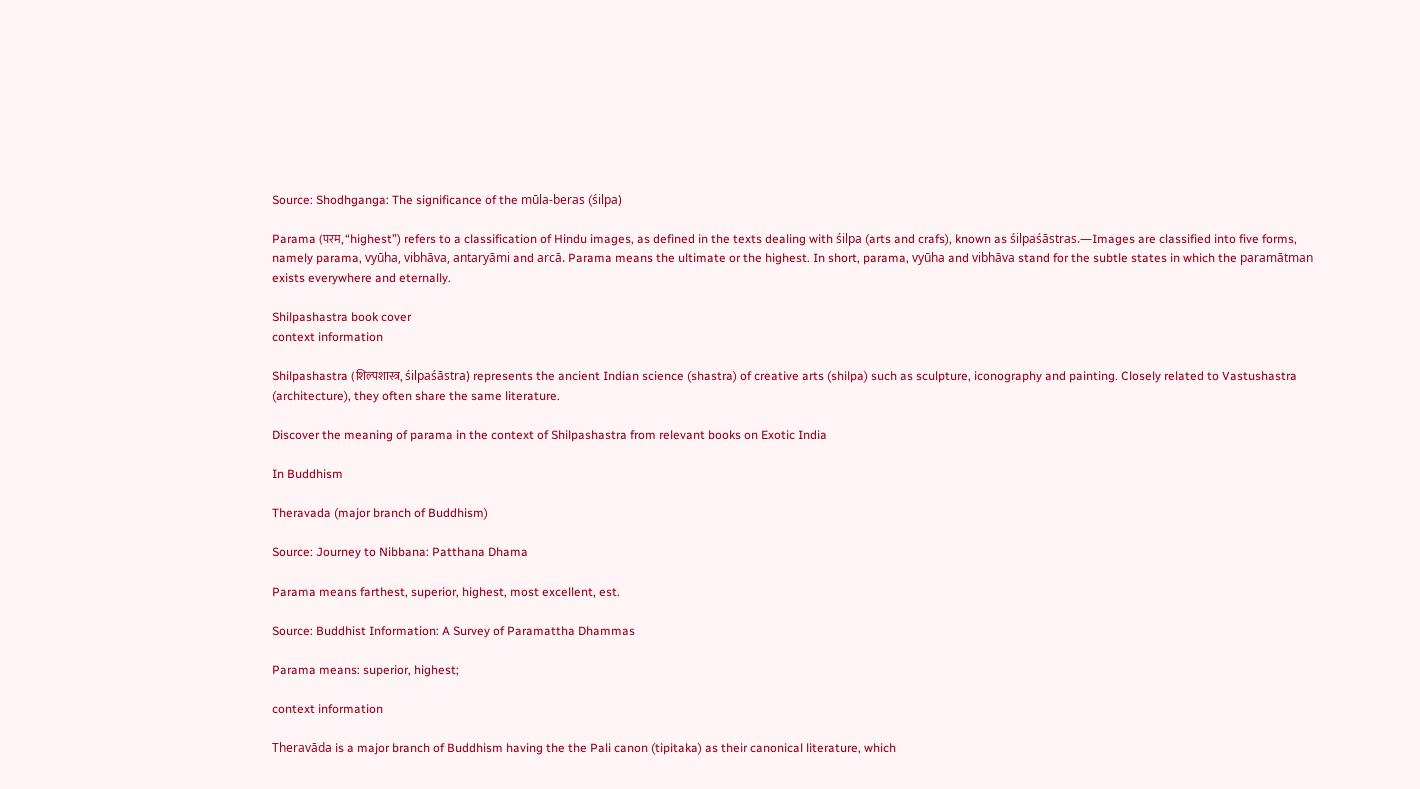Source: Shodhganga: The significance of the mūla-beras (śilpa)

Parama (परम, “highest”) refers to a classification of Hindu images, as defined in the texts dealing with śilpa (arts and crafs), known as śilpaśāstras.—Images are classified into five forms, namely parama, vyūha, vibhāva, antaryāmi and arcā. Parama means the ultimate or the highest. In short, parama, vyūha and vibhāva stand for the subtle states in which the paramātman exists everywhere and eternally.

Shilpashastra book cover
context information

Shilpashastra (शिल्पशास्त्र, śilpaśāstra) represents the ancient Indian science (shastra) of creative arts (shilpa) such as sculpture, iconography and painting. Closely related to Vastushastra (architecture), they often share the same literature.

Discover the meaning of parama in the context of Shilpashastra from relevant books on Exotic India

In Buddhism

Theravada (major branch of Buddhism)

Source: Journey to Nibbana: Patthana Dhama

Parama means farthest, superior, highest, most excellent, est.

Source: Buddhist Information: A Survey of Paramattha Dhammas

Parama means: superior, highest;

context information

Theravāda is a major branch of Buddhism having the the Pali canon (tipitaka) as their canonical literature, which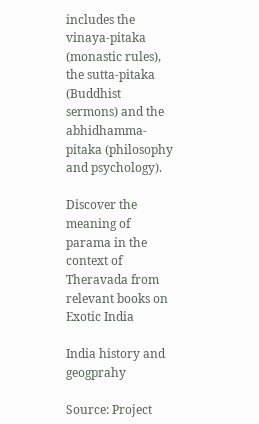includes the vinaya-pitaka (monastic rules), the sutta-pitaka (Buddhist sermons) and the abhidhamma-pitaka (philosophy and psychology).

Discover the meaning of parama in the context of Theravada from relevant books on Exotic India

India history and geogprahy

Source: Project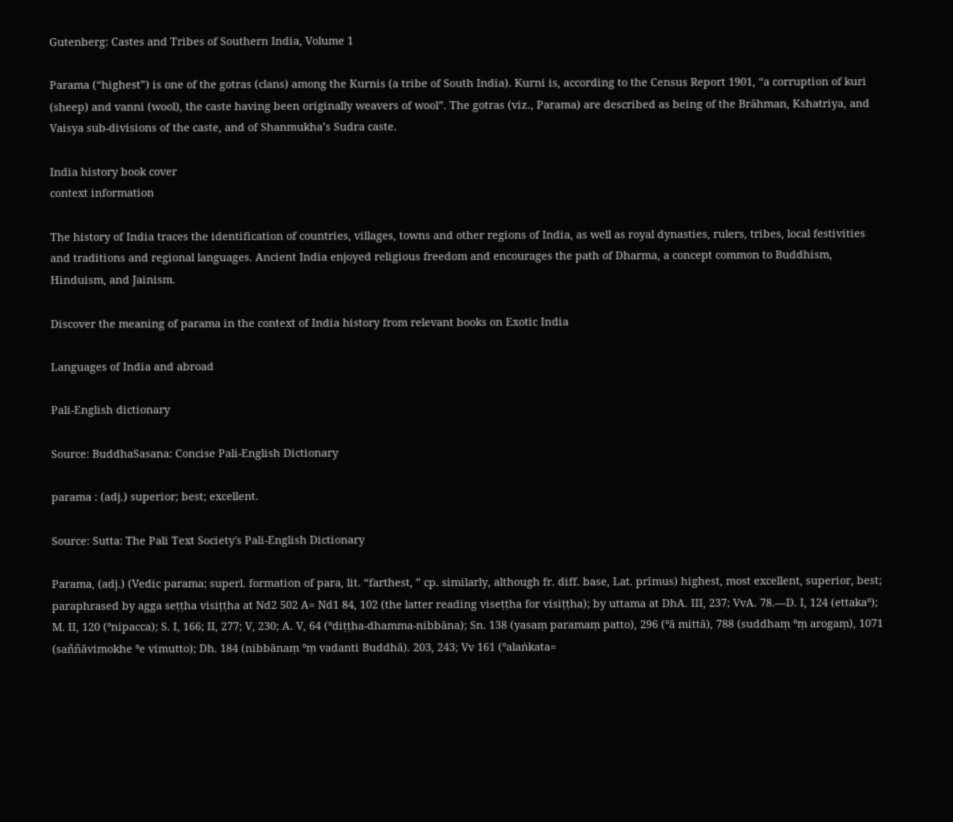Gutenberg: Castes and Tribes of Southern India, Volume 1

Parama (“highest”) is one of the gotras (clans) among the Kurnis (a tribe of South India). Kurni is, according to the Census Report 1901, “a corruption of kuri (sheep) and vanni (wool), the caste having been originally weavers of wool”. The gotras (viz., Parama) are described as being of the Brāhman, Kshatriya, and Vaisya sub-divisions of the caste, and of Shanmukha’s Sudra caste.

India history book cover
context information

The history of India traces the identification of countries, villages, towns and other regions of India, as well as royal dynasties, rulers, tribes, local festivities and traditions and regional languages. Ancient India enjoyed religious freedom and encourages the path of Dharma, a concept common to Buddhism, Hinduism, and Jainism.

Discover the meaning of parama in the context of India history from relevant books on Exotic India

Languages of India and abroad

Pali-English dictionary

Source: BuddhaSasana: Concise Pali-English Dictionary

parama : (adj.) superior; best; excellent.

Source: Sutta: The Pali Text Society's Pali-English Dictionary

Parama, (adj.) (Vedic parama; superl. formation of para, lit. “farthest, ” cp. similarly, although fr. diff. base, Lat. prīmus) highest, most excellent, superior, best; paraphrased by agga seṭṭha visiṭṭha at Nd2 502 A= Nd1 84, 102 (the latter reading viseṭṭha for visiṭṭha); by uttama at DhA. III, 237; VvA. 78.—D. I, 124 (ettaka°); M. II, 120 (°nipacca); S. I, 166; II, 277; V, 230; A. V, 64 (°diṭṭha-dhamma-nibbāna); Sn. 138 (yasaṃ paramaṃ patto), 296 (°ā mittā), 788 (suddhaṃ °ṃ arogaṃ), 1071 (saññāvimokhe °e vimutto); Dh. 184 (nibbānaṃ °ṃ vadanti Buddhā). 203, 243; Vv 161 (°alaṅkata=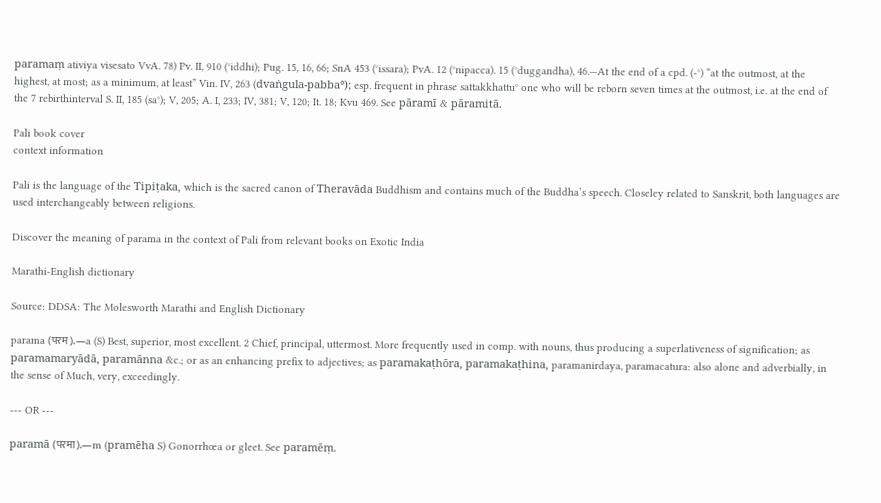paramaṃ ativiya visesato VvA. 78) Pv. II, 910 (°iddhi); Pug. 15, 16, 66; SnA 453 (°issara); PvA. 12 (°nipacca). 15 (°duggandha), 46.—At the end of a cpd. (-°) “at the outmost, at the highest, at most; as a minimum, at least” Vin. IV, 263 (dvaṅgula-pabba°); esp. frequent in phrase sattakkhattu° one who will be reborn seven times at the outmost, i.e. at the end of the 7 rebirthinterval S. II, 185 (sa°); V, 205; A. I, 233; IV, 381; V, 120; It. 18; Kvu 469. See pāramī & pāramitā.

Pali book cover
context information

Pali is the language of the Tipiṭaka, which is the sacred canon of Theravāda Buddhism and contains much of the Buddha’s speech. Closeley related to Sanskrit, both languages are used interchangeably between religions.

Discover the meaning of parama in the context of Pali from relevant books on Exotic India

Marathi-English dictionary

Source: DDSA: The Molesworth Marathi and English Dictionary

parama (परम).—a (S) Best, superior, most excellent. 2 Chief, principal, uttermost. More frequently used in comp. with nouns, thus producing a superlativeness of signification; as paramamaryādā, paramānna &c.; or as an enhancing prefix to adjectives; as paramakaṭhōra, paramakaṭhina, paramanirdaya, paramacatura: also alone and adverbially, in the sense of Much, very, exceedingly.

--- OR ---

paramā (परमा).—m (pramēha S) Gonorrhœa or gleet. See paramēṃ.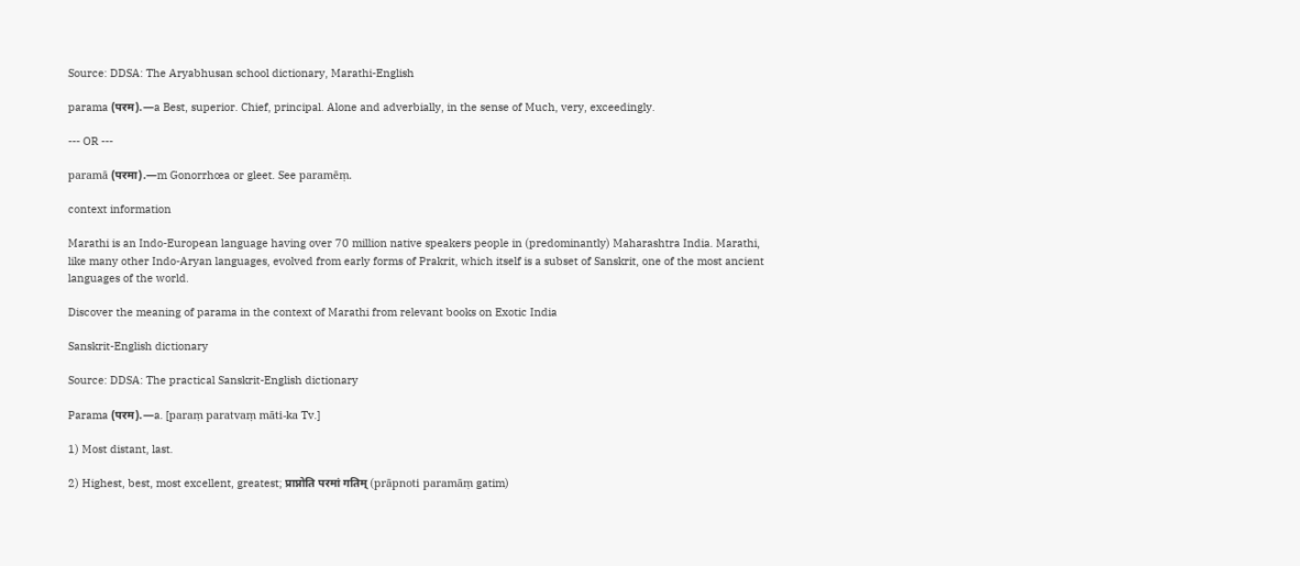Source: DDSA: The Aryabhusan school dictionary, Marathi-English

parama (परम).—a Best, superior. Chief, principal. Alone and adverbially, in the sense of Much, very, exceedingly.

--- OR ---

paramā (परमा).—m Gonorrhœa or gleet. See paramēṃ.

context information

Marathi is an Indo-European language having over 70 million native speakers people in (predominantly) Maharashtra India. Marathi, like many other Indo-Aryan languages, evolved from early forms of Prakrit, which itself is a subset of Sanskrit, one of the most ancient languages of the world.

Discover the meaning of parama in the context of Marathi from relevant books on Exotic India

Sanskrit-English dictionary

Source: DDSA: The practical Sanskrit-English dictionary

Parama (परम).—a. [paraṃ paratvaṃ māti-ka Tv.]

1) Most distant, last.

2) Highest, best, most excellent, greatest; प्राप्नोति परमां गतिम् (prāpnoti paramāṃ gatim)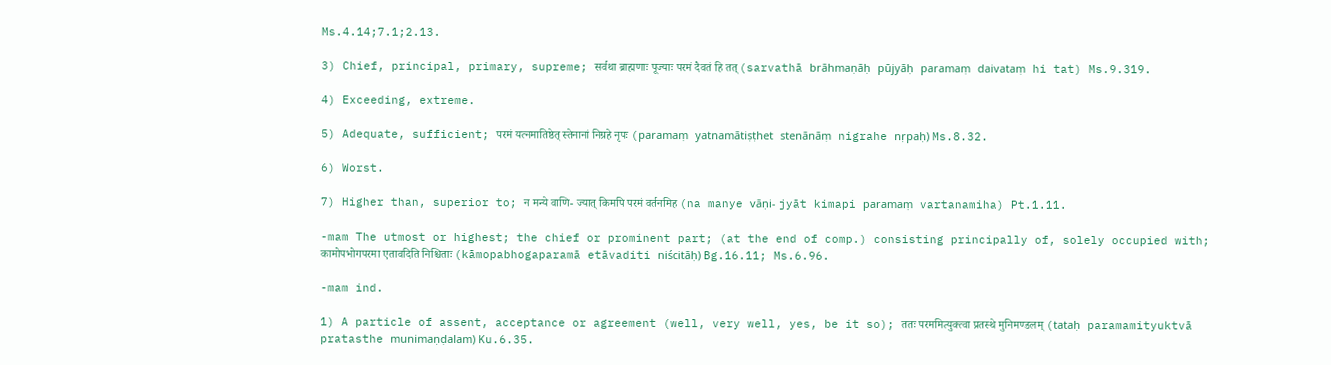Ms.4.14;7.1;2.13.

3) Chief, principal, primary, supreme; सर्वथा ब्राह्मणाः पूज्याः परमं दैवतं हि तत् (sarvathā brāhmaṇāḥ pūjyāḥ paramaṃ daivataṃ hi tat) Ms.9.319.

4) Exceeding, extreme.

5) Adequate, sufficient; परमं यत्नमातिष्ठेत् स्तेनानां निग्रहे नृपः (paramaṃ yatnamātiṣṭhet stenānāṃ nigrahe nṛpaḥ) Ms.8.32.

6) Worst.

7) Higher than, superior to; न मन्ये वाणि- ज्यात् किमपि परमं वर्तनमिह (na manye vāṇi- jyāt kimapi paramaṃ vartanamiha) Pt.1.11.

-mam The utmost or highest; the chief or prominent part; (at the end of comp.) consisting principally of, solely occupied with; कामोपभोगपरमा एतावदिति निश्चिताः (kāmopabhogaparamā etāvaditi niścitāḥ) Bg.16.11; Ms.6.96.

-mam ind.

1) A particle of assent, acceptance or agreement (well, very well, yes, be it so); ततः परममित्युक्त्वा प्रतस्थे मुनिमण्डलम् (tataḥ paramamityuktvā pratasthe munimaṇḍalam) Ku.6.35.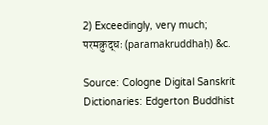2) Exceedingly, very much; परमक्रुद्धः (paramakruddhaḥ) &c.

Source: Cologne Digital Sanskrit Dictionaries: Edgerton Buddhist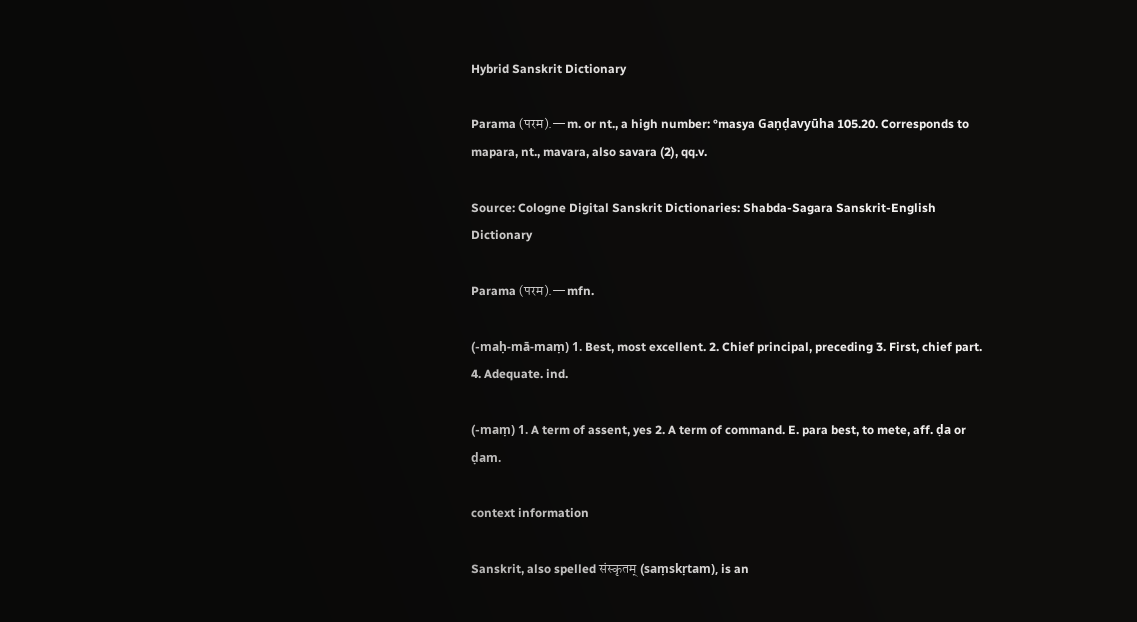Hybrid Sanskrit Dictionary

Parama (परम).—m. or nt., a high number: °masya Gaṇḍavyūha 105.20. Corresponds to mapara, nt., mavara, also savara (2), qq.v.

Source: Cologne Digital Sanskrit Dictionaries: Shabda-Sagara Sanskrit-English Dictionary

Parama (परम).—mfn.

(-maḥ-mā-maṃ) 1. Best, most excellent. 2. Chief principal, preceding 3. First, chief part. 4. Adequate. ind.

(-maṃ) 1. A term of assent, yes 2. A term of command. E. para best, to mete, aff. ḍa or ḍam.

context information

Sanskrit, also spelled संस्कृतम् (saṃskṛtam), is an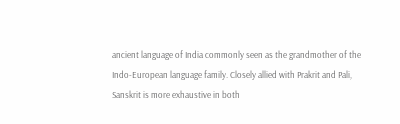ancient language of India commonly seen as the grandmother of the Indo-European language family. Closely allied with Prakrit and Pali, Sanskrit is more exhaustive in both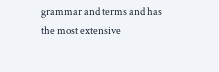grammar and terms and has the most extensive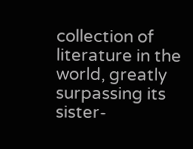collection of literature in the world, greatly surpassing its sister-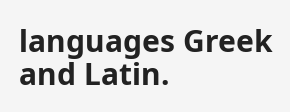languages Greek and Latin.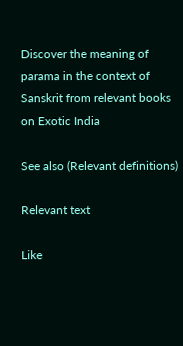Discover the meaning of parama in the context of Sanskrit from relevant books on Exotic India

See also (Relevant definitions)

Relevant text

Like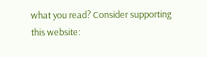what you read? Consider supporting this website: